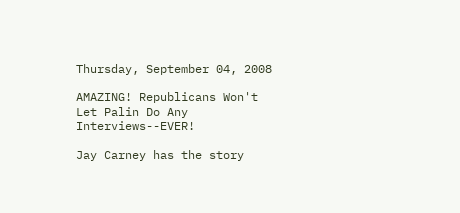Thursday, September 04, 2008

AMAZING! Republicans Won't Let Palin Do Any Interviews--EVER!

Jay Carney has the story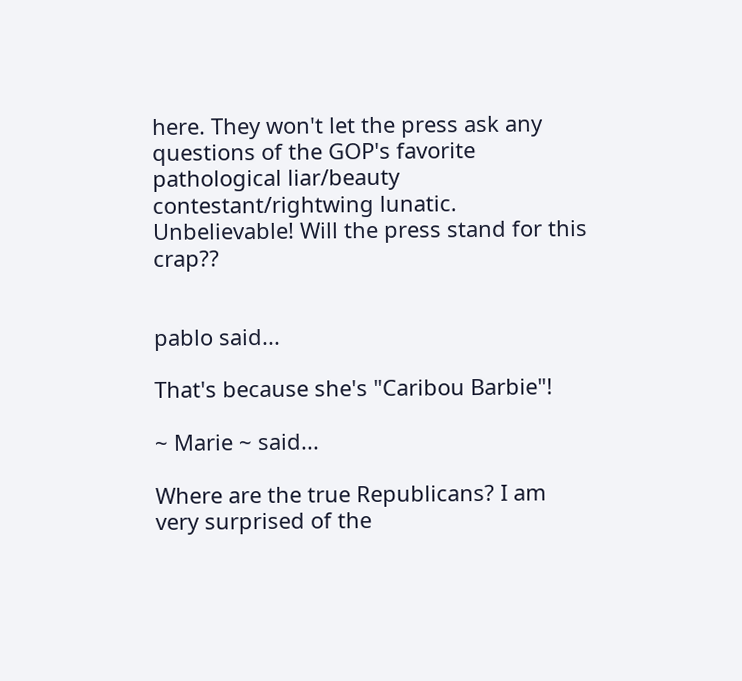here. They won't let the press ask any questions of the GOP's favorite pathological liar/beauty contestant/rightwing lunatic. Unbelievable! Will the press stand for this crap??


pablo said...

That's because she's "Caribou Barbie"!

~ Marie ~ said...

Where are the true Republicans? I am very surprised of the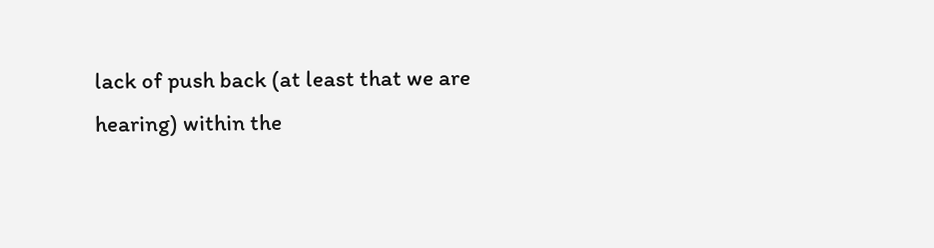lack of push back (at least that we are hearing) within the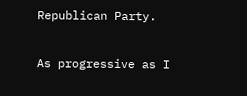Republican Party.

As progressive as I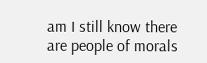am I still know there are people of morals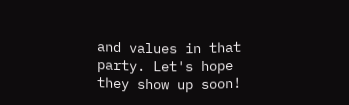and values in that party. Let's hope they show up soon!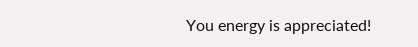You energy is appreciated!